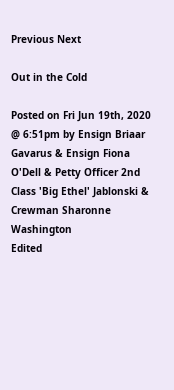Previous Next

Out in the Cold

Posted on Fri Jun 19th, 2020 @ 6:51pm by Ensign Briaar Gavarus & Ensign Fiona O'Dell & Petty Officer 2nd Class 'Big Ethel' Jablonski & Crewman Sharonne Washington
Edited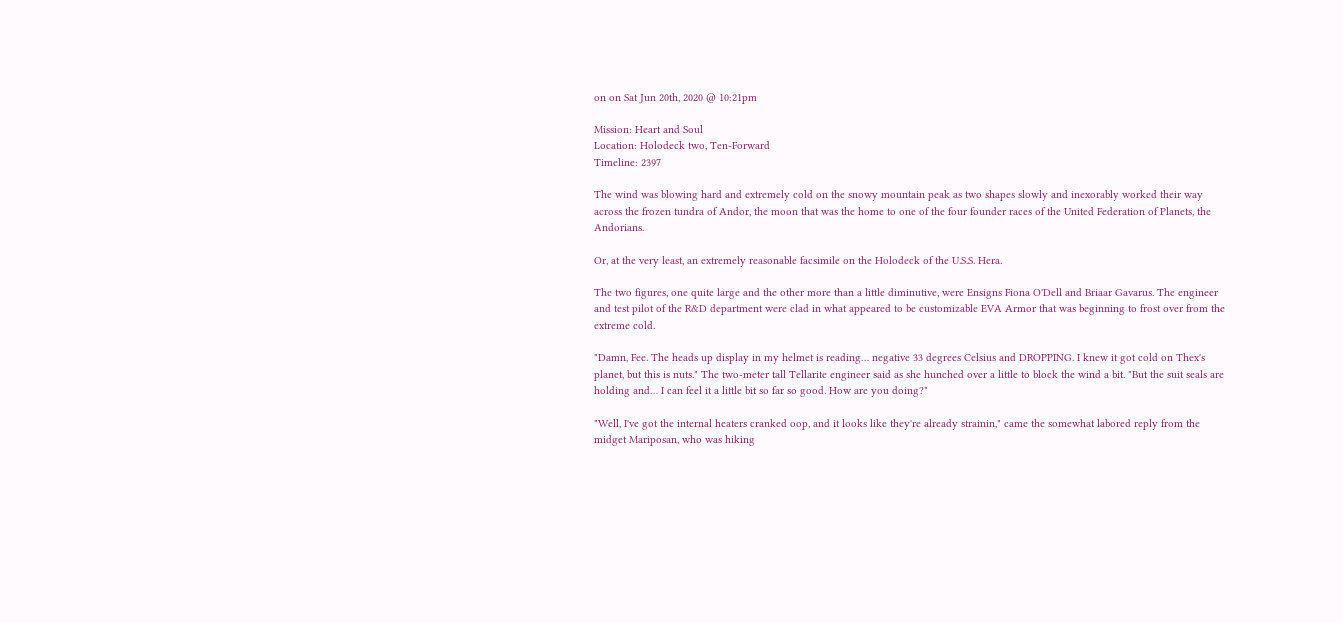on on Sat Jun 20th, 2020 @ 10:21pm

Mission: Heart and Soul
Location: Holodeck two, Ten-Forward
Timeline: 2397

The wind was blowing hard and extremely cold on the snowy mountain peak as two shapes slowly and inexorably worked their way across the frozen tundra of Andor, the moon that was the home to one of the four founder races of the United Federation of Planets, the Andorians.

Or, at the very least, an extremely reasonable facsimile on the Holodeck of the U.S.S. Hera.

The two figures, one quite large and the other more than a little diminutive, were Ensigns Fiona O'Dell and Briaar Gavarus. The engineer and test pilot of the R&D department were clad in what appeared to be customizable EVA Armor that was beginning to frost over from the extreme cold.

"Damn, Fee. The heads up display in my helmet is reading… negative 33 degrees Celsius and DROPPING. I knew it got cold on Thex's planet, but this is nuts." The two-meter tall Tellarite engineer said as she hunched over a little to block the wind a bit. "But the suit seals are holding and… I can feel it a little bit so far so good. How are you doing?"

"Well, I've got the internal heaters cranked oop, and it looks like they're already strainin," came the somewhat labored reply from the midget Mariposan, who was hiking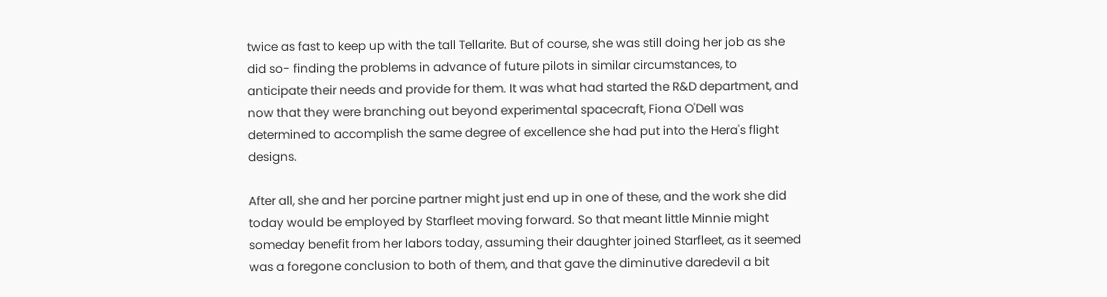twice as fast to keep up with the tall Tellarite. But of course, she was still doing her job as she did so- finding the problems in advance of future pilots in similar circumstances, to anticipate their needs and provide for them. It was what had started the R&D department, and now that they were branching out beyond experimental spacecraft, Fiona O'Dell was determined to accomplish the same degree of excellence she had put into the Hera's flight designs.

After all, she and her porcine partner might just end up in one of these, and the work she did today would be employed by Starfleet moving forward. So that meant little Minnie might someday benefit from her labors today, assuming their daughter joined Starfleet, as it seemed was a foregone conclusion to both of them, and that gave the diminutive daredevil a bit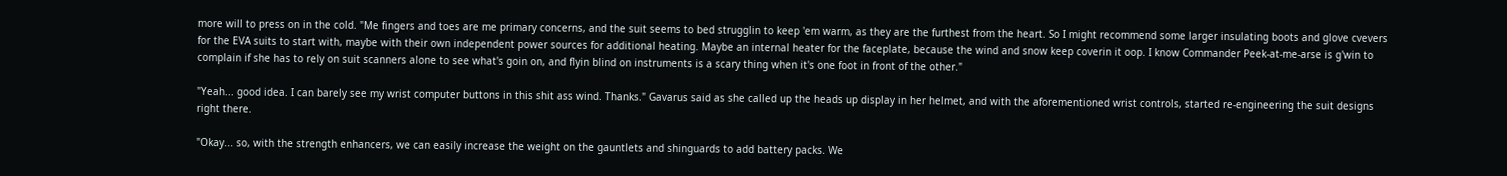more will to press on in the cold. "Me fingers and toes are me primary concerns, and the suit seems to bed strugglin to keep 'em warm, as they are the furthest from the heart. So I might recommend some larger insulating boots and glove cvevers for the EVA suits to start with, maybe with their own independent power sources for additional heating. Maybe an internal heater for the faceplate, because the wind and snow keep coverin it oop. I know Commander Peek-at-me-arse is g'win to complain if she has to rely on suit scanners alone to see what's goin on, and flyin blind on instruments is a scary thing when it's one foot in front of the other."

"Yeah... good idea. I can barely see my wrist computer buttons in this shit ass wind. Thanks." Gavarus said as she called up the heads up display in her helmet, and with the aforementioned wrist controls, started re-engineering the suit designs right there.

"Okay... so, with the strength enhancers, we can easily increase the weight on the gauntlets and shinguards to add battery packs. We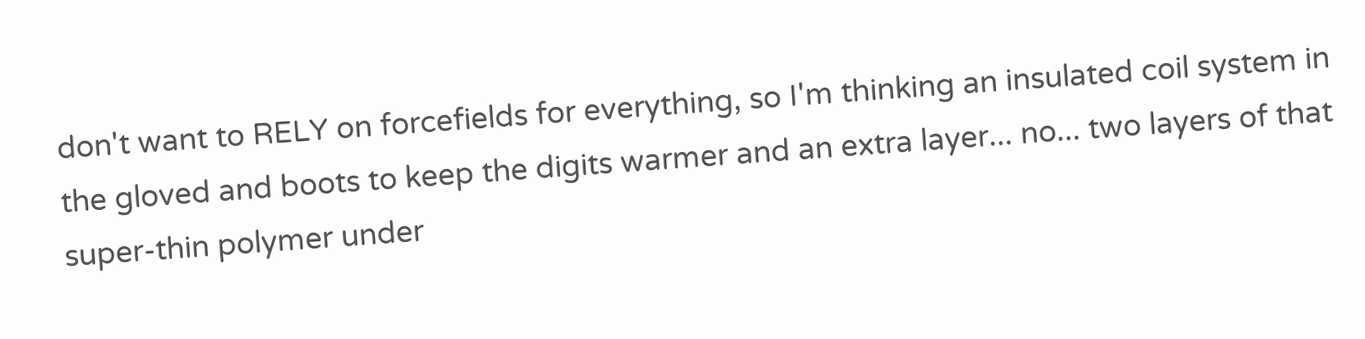don't want to RELY on forcefields for everything, so I'm thinking an insulated coil system in the gloved and boots to keep the digits warmer and an extra layer... no... two layers of that super-thin polymer under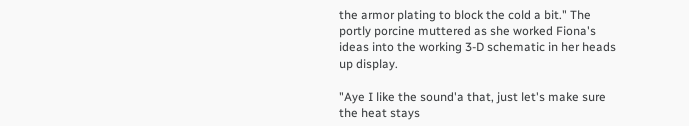the armor plating to block the cold a bit." The portly porcine muttered as she worked Fiona's ideas into the working 3-D schematic in her heads up display.

"Aye I like the sound'a that, just let's make sure the heat stays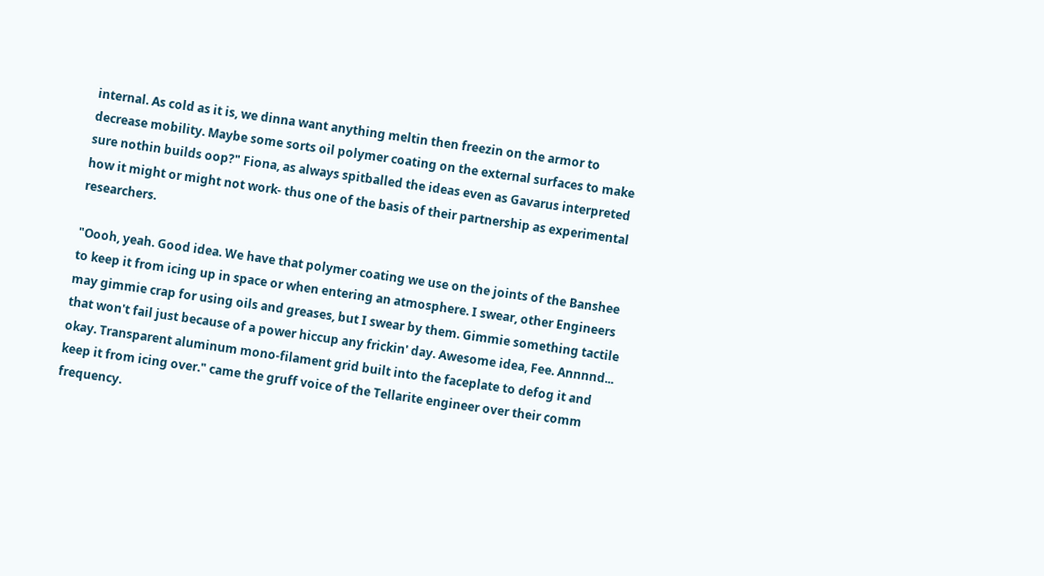internal. As cold as it is, we dinna want anything meltin then freezin on the armor to decrease mobility. Maybe some sorts oil polymer coating on the external surfaces to make sure nothin builds oop?" Fiona, as always spitballed the ideas even as Gavarus interpreted how it might or might not work- thus one of the basis of their partnership as experimental researchers.

"Oooh, yeah. Good idea. We have that polymer coating we use on the joints of the Banshee to keep it from icing up in space or when entering an atmosphere. I swear, other Engineers may gimmie crap for using oils and greases, but I swear by them. Gimmie something tactile that won't fail just because of a power hiccup any frickin' day. Awesome idea, Fee. Annnnd... okay. Transparent aluminum mono-filament grid built into the faceplate to defog it and keep it from icing over." came the gruff voice of the Tellarite engineer over their comm frequency.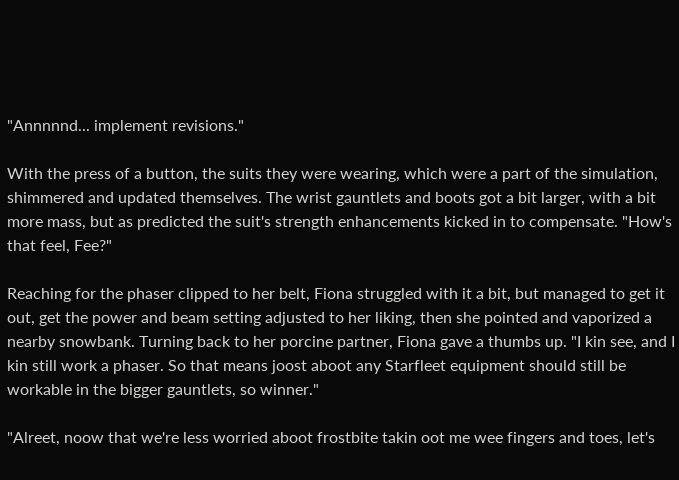"Annnnnd... implement revisions."

With the press of a button, the suits they were wearing, which were a part of the simulation, shimmered and updated themselves. The wrist gauntlets and boots got a bit larger, with a bit more mass, but as predicted the suit's strength enhancements kicked in to compensate. "How's that feel, Fee?"

Reaching for the phaser clipped to her belt, Fiona struggled with it a bit, but managed to get it out, get the power and beam setting adjusted to her liking, then she pointed and vaporized a nearby snowbank. Turning back to her porcine partner, Fiona gave a thumbs up. "I kin see, and I kin still work a phaser. So that means joost aboot any Starfleet equipment should still be workable in the bigger gauntlets, so winner."

"Alreet, noow that we're less worried aboot frostbite takin oot me wee fingers and toes, let's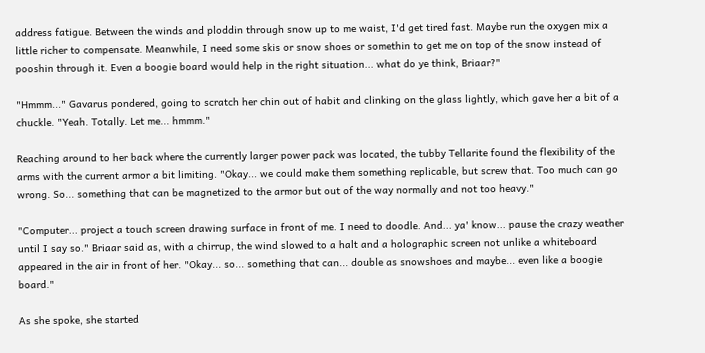address fatigue. Between the winds and ploddin through snow up to me waist, I'd get tired fast. Maybe run the oxygen mix a little richer to compensate. Meanwhile, I need some skis or snow shoes or somethin to get me on top of the snow instead of pooshin through it. Even a boogie board would help in the right situation... what do ye think, Briaar?"

"Hmmm..." Gavarus pondered, going to scratch her chin out of habit and clinking on the glass lightly, which gave her a bit of a chuckle. "Yeah. Totally. Let me... hmmm."

Reaching around to her back where the currently larger power pack was located, the tubby Tellarite found the flexibility of the arms with the current armor a bit limiting. "Okay... we could make them something replicable, but screw that. Too much can go wrong. So... something that can be magnetized to the armor but out of the way normally and not too heavy."

"Computer... project a touch screen drawing surface in front of me. I need to doodle. And... ya' know... pause the crazy weather until I say so." Briaar said as, with a chirrup, the wind slowed to a halt and a holographic screen not unlike a whiteboard appeared in the air in front of her. "Okay... so... something that can... double as snowshoes and maybe... even like a boogie board."

As she spoke, she started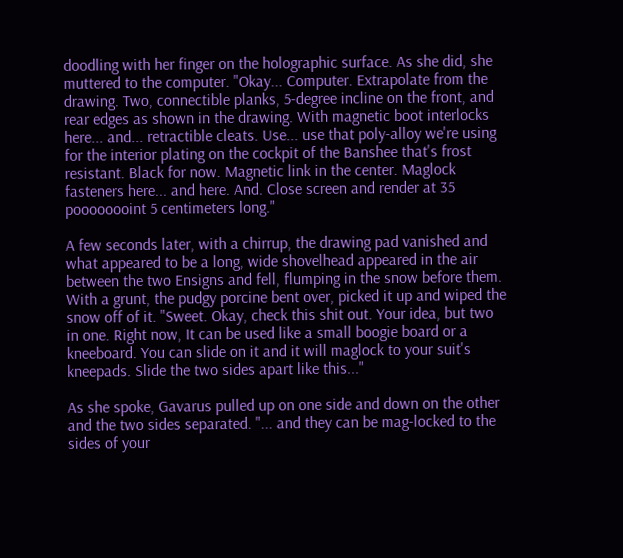doodling with her finger on the holographic surface. As she did, she muttered to the computer. "Okay... Computer. Extrapolate from the drawing. Two, connectible planks, 5-degree incline on the front, and rear edges as shown in the drawing. With magnetic boot interlocks here... and... retractible cleats. Use... use that poly-alloy we're using for the interior plating on the cockpit of the Banshee that's frost resistant. Black for now. Magnetic link in the center. Maglock fasteners here... and here. And. Close screen and render at 35 poooooooint 5 centimeters long."

A few seconds later, with a chirrup, the drawing pad vanished and what appeared to be a long, wide shovelhead appeared in the air between the two Ensigns and fell, flumping in the snow before them. With a grunt, the pudgy porcine bent over, picked it up and wiped the snow off of it. "Sweet. Okay, check this shit out. Your idea, but two in one. Right now, It can be used like a small boogie board or a kneeboard. You can slide on it and it will maglock to your suit's kneepads. Slide the two sides apart like this..."

As she spoke, Gavarus pulled up on one side and down on the other and the two sides separated. "... and they can be mag-locked to the sides of your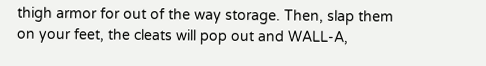thigh armor for out of the way storage. Then, slap them on your feet, the cleats will pop out and WALL-A,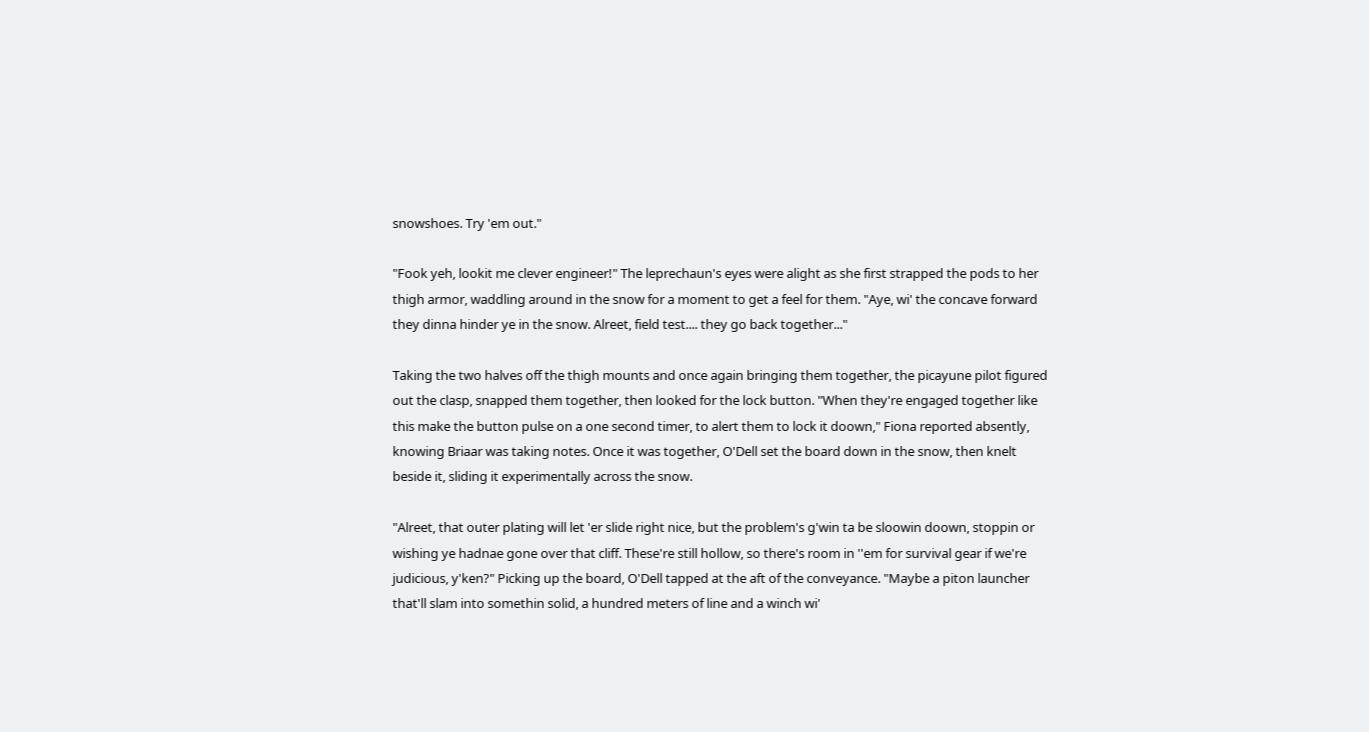snowshoes. Try 'em out."

"Fook yeh, lookit me clever engineer!" The leprechaun's eyes were alight as she first strapped the pods to her thigh armor, waddling around in the snow for a moment to get a feel for them. "Aye, wi' the concave forward they dinna hinder ye in the snow. Alreet, field test.... they go back together..."

Taking the two halves off the thigh mounts and once again bringing them together, the picayune pilot figured out the clasp, snapped them together, then looked for the lock button. "When they're engaged together like this make the button pulse on a one second timer, to alert them to lock it doown," Fiona reported absently, knowing Briaar was taking notes. Once it was together, O'Dell set the board down in the snow, then knelt beside it, sliding it experimentally across the snow.

"Alreet, that outer plating will let 'er slide right nice, but the problem's g'win ta be sloowin doown, stoppin or wishing ye hadnae gone over that cliff. These're still hollow, so there's room in ''em for survival gear if we're judicious, y'ken?" Picking up the board, O'Dell tapped at the aft of the conveyance. "Maybe a piton launcher that'll slam into somethin solid, a hundred meters of line and a winch wi'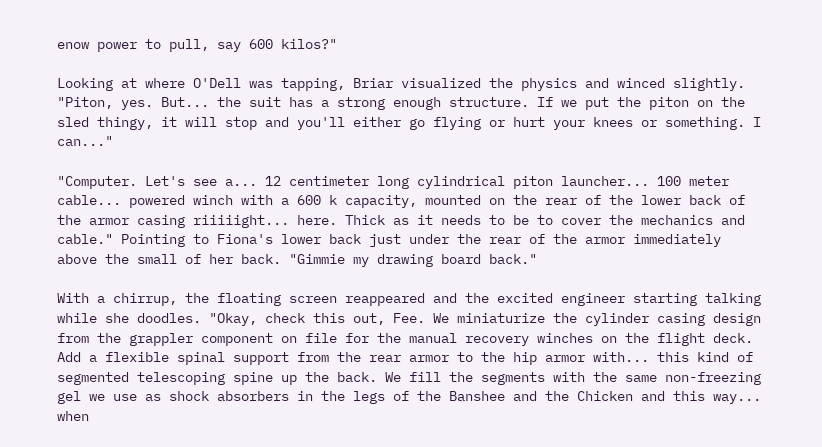enow power to pull, say 600 kilos?"

Looking at where O'Dell was tapping, Briar visualized the physics and winced slightly. "Piton, yes. But... the suit has a strong enough structure. If we put the piton on the sled thingy, it will stop and you'll either go flying or hurt your knees or something. I can..."

"Computer. Let's see a... 12 centimeter long cylindrical piton launcher... 100 meter cable... powered winch with a 600 k capacity, mounted on the rear of the lower back of the armor casing riiiiight... here. Thick as it needs to be to cover the mechanics and cable." Pointing to Fiona's lower back just under the rear of the armor immediately above the small of her back. "Gimmie my drawing board back."

With a chirrup, the floating screen reappeared and the excited engineer starting talking while she doodles. "Okay, check this out, Fee. We miniaturize the cylinder casing design from the grappler component on file for the manual recovery winches on the flight deck. Add a flexible spinal support from the rear armor to the hip armor with... this kind of segmented telescoping spine up the back. We fill the segments with the same non-freezing gel we use as shock absorbers in the legs of the Banshee and the Chicken and this way... when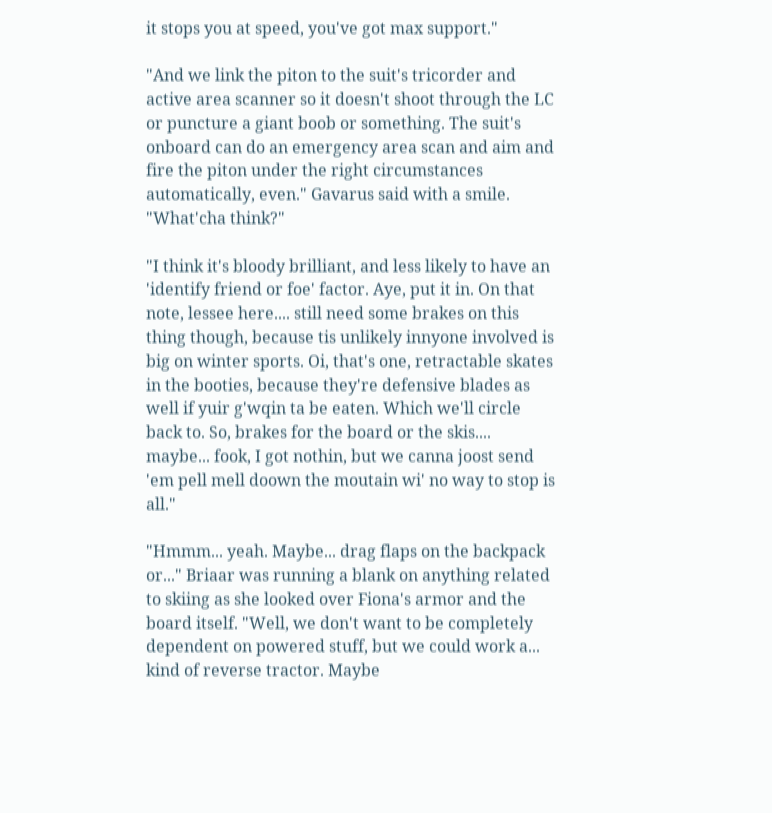it stops you at speed, you've got max support."

"And we link the piton to the suit's tricorder and active area scanner so it doesn't shoot through the LC or puncture a giant boob or something. The suit's onboard can do an emergency area scan and aim and fire the piton under the right circumstances automatically, even." Gavarus said with a smile. "What'cha think?"

"I think it's bloody brilliant, and less likely to have an 'identify friend or foe' factor. Aye, put it in. On that note, lessee here.... still need some brakes on this thing though, because tis unlikely innyone involved is big on winter sports. Oi, that's one, retractable skates in the booties, because they're defensive blades as well if yuir g'wqin ta be eaten. Which we'll circle back to. So, brakes for the board or the skis.... maybe... fook, I got nothin, but we canna joost send 'em pell mell doown the moutain wi' no way to stop is all."

"Hmmm... yeah. Maybe... drag flaps on the backpack or..." Briaar was running a blank on anything related to skiing as she looked over Fiona's armor and the board itself. "Well, we don't want to be completely dependent on powered stuff, but we could work a... kind of reverse tractor. Maybe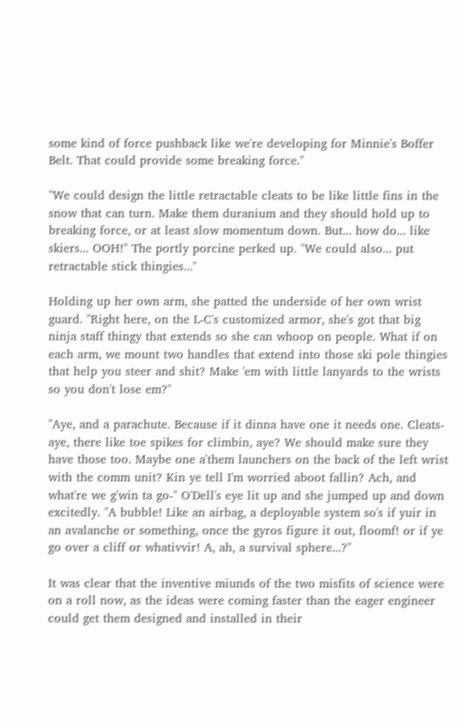some kind of force pushback like we're developing for Minnie's Boffer Belt. That could provide some breaking force."

"We could design the little retractable cleats to be like little fins in the snow that can turn. Make them duranium and they should hold up to breaking force, or at least slow momentum down. But... how do... like skiers... OOH!" The portly porcine perked up. "We could also... put retractable stick thingies..."

Holding up her own arm, she patted the underside of her own wrist guard. "Right here, on the L-C's customized armor, she's got that big ninja staff thingy that extends so she can whoop on people. What if on each arm, we mount two handles that extend into those ski pole thingies that help you steer and shit? Make 'em with little lanyards to the wrists so you don't lose em?"

"Aye, and a parachute. Because if it dinna have one it needs one. Cleats- aye, there like toe spikes for climbin, aye? We should make sure they have those too. Maybe one a'them launchers on the back of the left wrist with the comm unit? Kin ye tell I'm worried aboot fallin? Ach, and what're we g'win ta go-" O'Dell's eye lit up and she jumped up and down excitedly. "A bubble! Like an airbag, a deployable system so's if yuir in an avalanche or something, once the gyros figure it out, floomf! or if ye go over a cliff or whativvir! A, ah, a survival sphere...?"

It was clear that the inventive miunds of the two misfits of science were on a roll now, as the ideas were coming faster than the eager engineer could get them designed and installed in their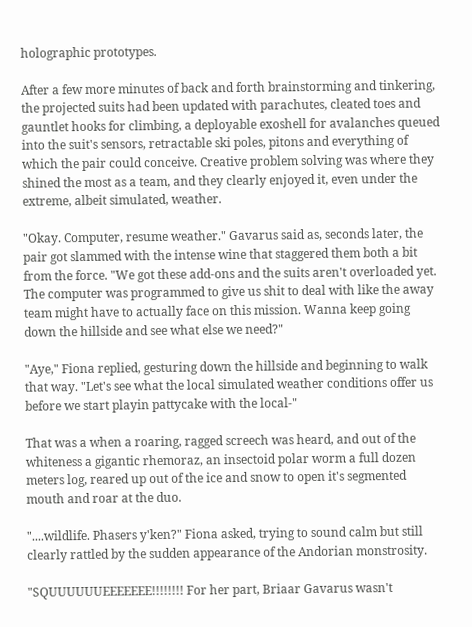holographic prototypes.

After a few more minutes of back and forth brainstorming and tinkering, the projected suits had been updated with parachutes, cleated toes and gauntlet hooks for climbing, a deployable exoshell for avalanches queued into the suit's sensors, retractable ski poles, pitons and everything of which the pair could conceive. Creative problem solving was where they shined the most as a team, and they clearly enjoyed it, even under the extreme, albeit simulated, weather.

"Okay. Computer, resume weather." Gavarus said as, seconds later, the pair got slammed with the intense wine that staggered them both a bit from the force. "We got these add-ons and the suits aren't overloaded yet. The computer was programmed to give us shit to deal with like the away team might have to actually face on this mission. Wanna keep going down the hillside and see what else we need?"

"Aye," Fiona replied, gesturing down the hillside and beginning to walk that way. "Let's see what the local simulated weather conditions offer us before we start playin pattycake with the local-"

That was a when a roaring, ragged screech was heard, and out of the whiteness a gigantic rhemoraz, an insectoid polar worm a full dozen meters log, reared up out of the ice and snow to open it's segmented mouth and roar at the duo.

"....wildlife. Phasers y'ken?" Fiona asked, trying to sound calm but still clearly rattled by the sudden appearance of the Andorian monstrosity.

"SQUUUUUUEEEEEEE!!!!!!!! For her part, Briaar Gavarus wasn't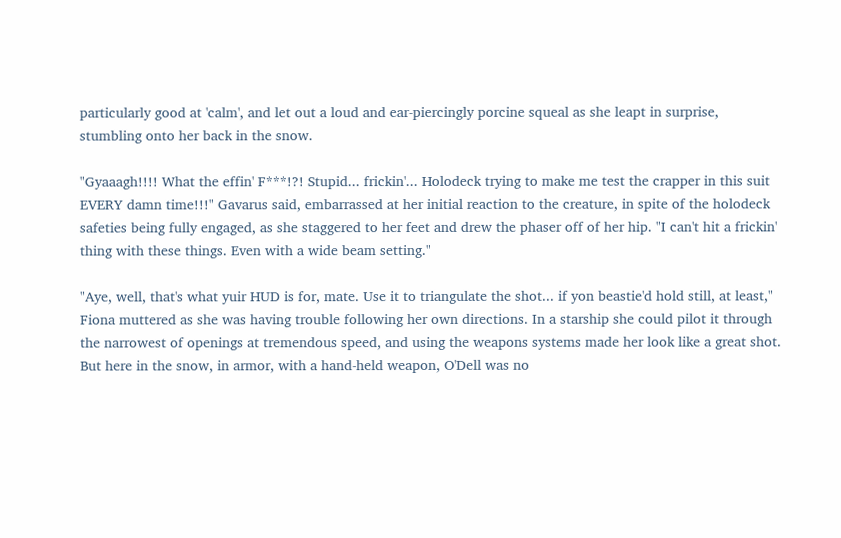particularly good at 'calm', and let out a loud and ear-piercingly porcine squeal as she leapt in surprise, stumbling onto her back in the snow.

"Gyaaagh!!!! What the effin' F***!?! Stupid... frickin'... Holodeck trying to make me test the crapper in this suit EVERY damn time!!!" Gavarus said, embarrassed at her initial reaction to the creature, in spite of the holodeck safeties being fully engaged, as she staggered to her feet and drew the phaser off of her hip. "I can't hit a frickin' thing with these things. Even with a wide beam setting."

"Aye, well, that's what yuir HUD is for, mate. Use it to triangulate the shot... if yon beastie'd hold still, at least," Fiona muttered as she was having trouble following her own directions. In a starship she could pilot it through the narrowest of openings at tremendous speed, and using the weapons systems made her look like a great shot. But here in the snow, in armor, with a hand-held weapon, O'Dell was no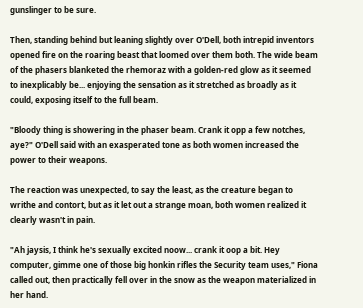gunslinger to be sure.

Then, standing behind but leaning slightly over O'Dell, both intrepid inventors opened fire on the roaring beast that loomed over them both. The wide beam of the phasers blanketed the rhemoraz with a golden-red glow as it seemed to inexplicably be... enjoying the sensation as it stretched as broadly as it could, exposing itself to the full beam.

"Bloody thing is showering in the phaser beam. Crank it opp a few notches, aye?" O'Dell said with an exasperated tone as both women increased the power to their weapons.

The reaction was unexpected, to say the least, as the creature began to writhe and contort, but as it let out a strange moan, both women realized it clearly wasn't in pain.

"Ah jaysis, I think he's sexually excited noow... crank it oop a bit. Hey computer, gimme one of those big honkin rifles the Security team uses," Fiona called out, then practically fell over in the snow as the weapon materialized in her hand.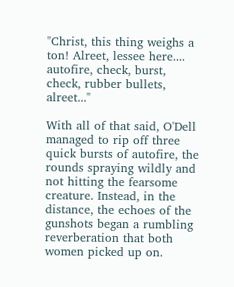"Christ, this thing weighs a ton! Alreet, lessee here.... autofire, check, burst, check, rubber bullets, alreet..."

With all of that said, O'Dell managed to rip off three quick bursts of autofire, the rounds spraying wildly and not hitting the fearsome creature. Instead, in the distance, the echoes of the gunshots began a rumbling reverberation that both women picked up on.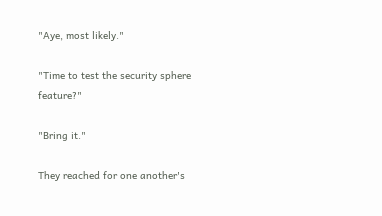"Aye, most likely."

"Time to test the security sphere feature?"

"Bring it."

They reached for one another's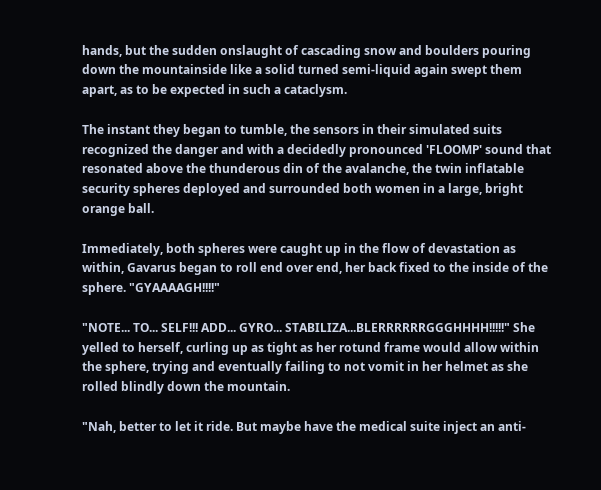hands, but the sudden onslaught of cascading snow and boulders pouring down the mountainside like a solid turned semi-liquid again swept them apart, as to be expected in such a cataclysm.

The instant they began to tumble, the sensors in their simulated suits recognized the danger and with a decidedly pronounced 'FLOOMP' sound that resonated above the thunderous din of the avalanche, the twin inflatable security spheres deployed and surrounded both women in a large, bright orange ball.

Immediately, both spheres were caught up in the flow of devastation as within, Gavarus began to roll end over end, her back fixed to the inside of the sphere. "GYAAAAGH!!!!"

"NOTE... TO... SELF!!! ADD... GYRO... STABILIZA...BLERRRRRRGGGHHHH!!!!!" She yelled to herself, curling up as tight as her rotund frame would allow within the sphere, trying and eventually failing to not vomit in her helmet as she rolled blindly down the mountain.

"Nah, better to let it ride. But maybe have the medical suite inject an anti-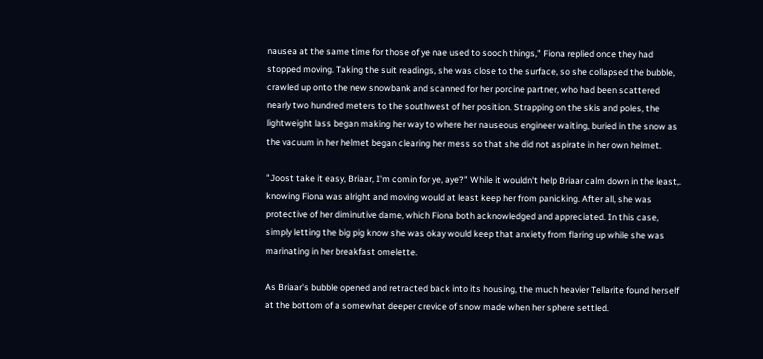nausea at the same time for those of ye nae used to sooch things," Fiona replied once they had stopped moving. Taking the suit readings, she was close to the surface, so she collapsed the bubble, crawled up onto the new snowbank and scanned for her porcine partner, who had been scattered nearly two hundred meters to the southwest of her position. Strapping on the skis and poles, the lightweight lass began making her way to where her nauseous engineer waiting, buried in the snow as the vacuum in her helmet began clearing her mess so that she did not aspirate in her own helmet.

"Joost take it easy, Briaar, I'm comin for ye, aye?" While it wouldn't help Briaar calm down in the least,. knowing Fiona was alright and moving would at least keep her from panicking. After all, she was protective of her diminutive dame, which Fiona both acknowledged and appreciated. In this case, simply letting the big pig know she was okay would keep that anxiety from flaring up while she was marinating in her breakfast omelette.

As Briaar's bubble opened and retracted back into its housing, the much heavier Tellarite found herself at the bottom of a somewhat deeper crevice of snow made when her sphere settled.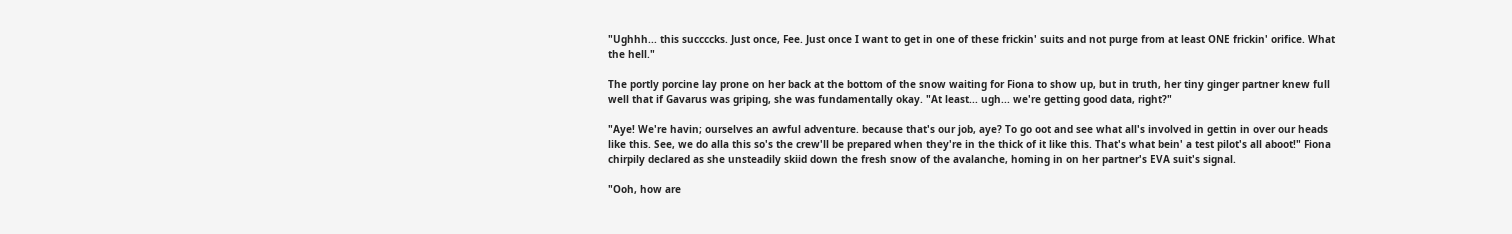"Ughhh... this succccks. Just once, Fee. Just once I want to get in one of these frickin' suits and not purge from at least ONE frickin' orifice. What the hell."

The portly porcine lay prone on her back at the bottom of the snow waiting for Fiona to show up, but in truth, her tiny ginger partner knew full well that if Gavarus was griping, she was fundamentally okay. "At least... ugh... we're getting good data, right?"

"Aye! We're havin; ourselves an awful adventure. because that's our job, aye? To go oot and see what all's involved in gettin in over our heads like this. See, we do alla this so's the crew'll be prepared when they're in the thick of it like this. That's what bein' a test pilot's all aboot!" Fiona chirpily declared as she unsteadily skiid down the fresh snow of the avalanche, homing in on her partner's EVA suit's signal.

"Ooh, how are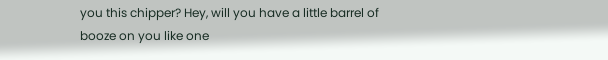you this chipper? Hey, will you have a little barrel of booze on you like one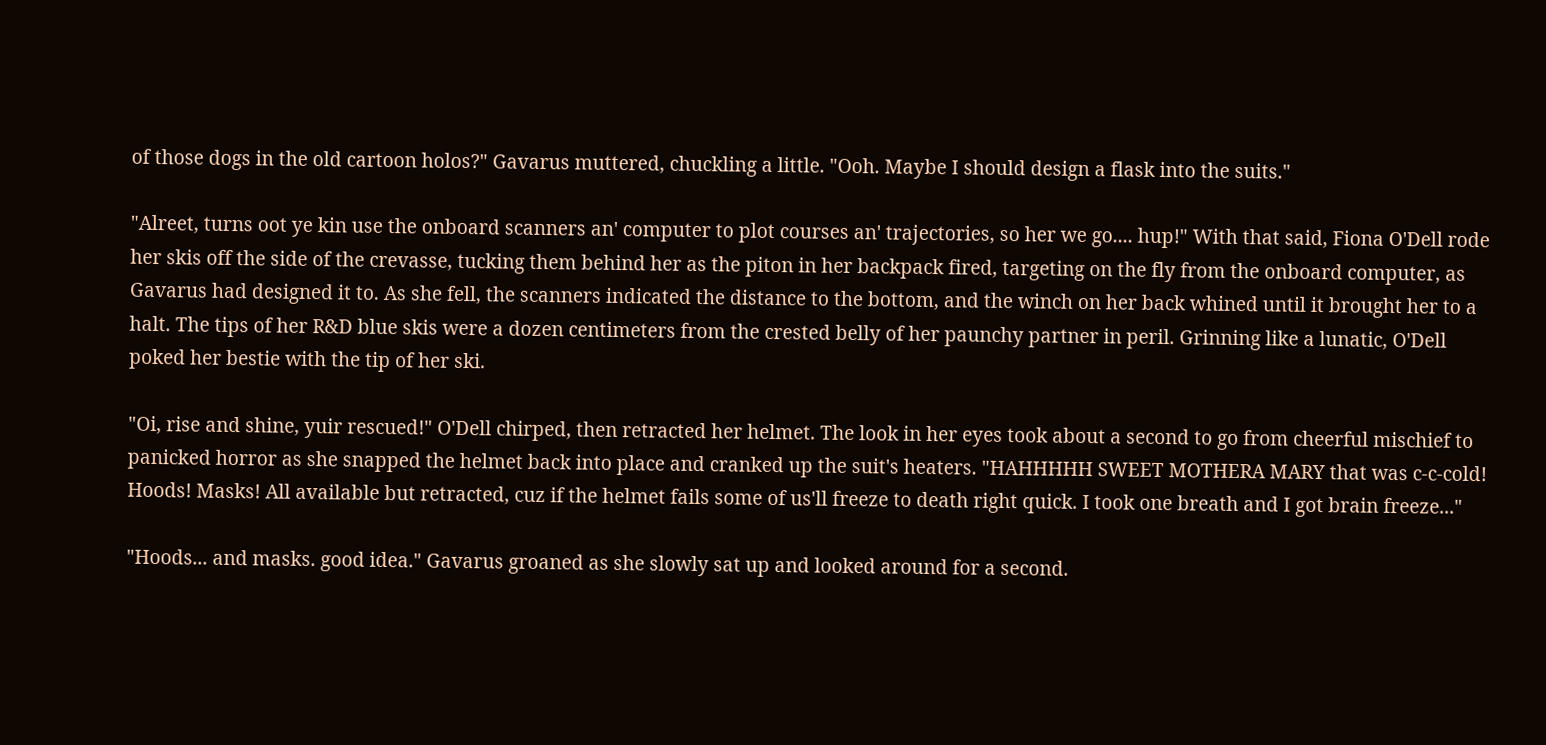of those dogs in the old cartoon holos?" Gavarus muttered, chuckling a little. "Ooh. Maybe I should design a flask into the suits."

"Alreet, turns oot ye kin use the onboard scanners an' computer to plot courses an' trajectories, so her we go.... hup!" With that said, Fiona O'Dell rode her skis off the side of the crevasse, tucking them behind her as the piton in her backpack fired, targeting on the fly from the onboard computer, as Gavarus had designed it to. As she fell, the scanners indicated the distance to the bottom, and the winch on her back whined until it brought her to a halt. The tips of her R&D blue skis were a dozen centimeters from the crested belly of her paunchy partner in peril. Grinning like a lunatic, O'Dell poked her bestie with the tip of her ski.

"Oi, rise and shine, yuir rescued!" O'Dell chirped, then retracted her helmet. The look in her eyes took about a second to go from cheerful mischief to panicked horror as she snapped the helmet back into place and cranked up the suit's heaters. "HAHHHHH SWEET MOTHERA MARY that was c-c-cold! Hoods! Masks! All available but retracted, cuz if the helmet fails some of us'll freeze to death right quick. I took one breath and I got brain freeze..."

"Hoods... and masks. good idea." Gavarus groaned as she slowly sat up and looked around for a second.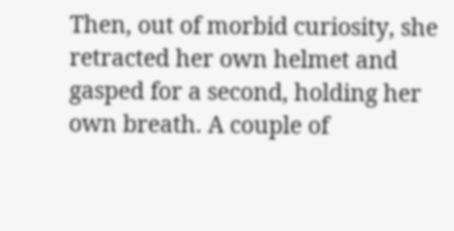Then, out of morbid curiosity, she retracted her own helmet and gasped for a second, holding her own breath. A couple of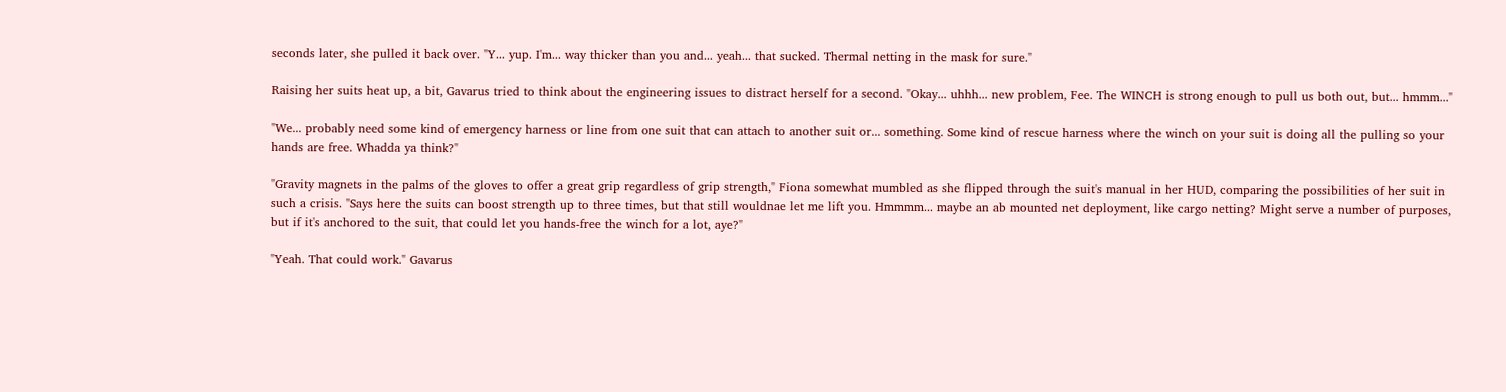seconds later, she pulled it back over. "Y... yup. I'm... way thicker than you and... yeah... that sucked. Thermal netting in the mask for sure."

Raising her suits heat up, a bit, Gavarus tried to think about the engineering issues to distract herself for a second. "Okay... uhhh... new problem, Fee. The WINCH is strong enough to pull us both out, but... hmmm..."

"We... probably need some kind of emergency harness or line from one suit that can attach to another suit or... something. Some kind of rescue harness where the winch on your suit is doing all the pulling so your hands are free. Whadda ya think?"

"Gravity magnets in the palms of the gloves to offer a great grip regardless of grip strength," Fiona somewhat mumbled as she flipped through the suit's manual in her HUD, comparing the possibilities of her suit in such a crisis. "Says here the suits can boost strength up to three times, but that still wouldnae let me lift you. Hmmmm... maybe an ab mounted net deployment, like cargo netting? Might serve a number of purposes, but if it's anchored to the suit, that could let you hands-free the winch for a lot, aye?"

"Yeah. That could work." Gavarus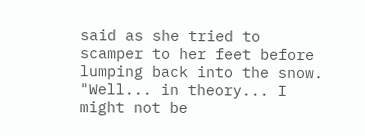said as she tried to scamper to her feet before lumping back into the snow. "Well... in theory... I might not be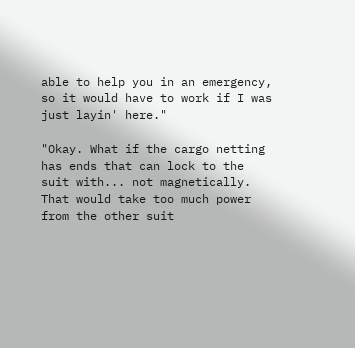able to help you in an emergency, so it would have to work if I was just layin' here."

"Okay. What if the cargo netting has ends that can lock to the suit with... not magnetically. That would take too much power from the other suit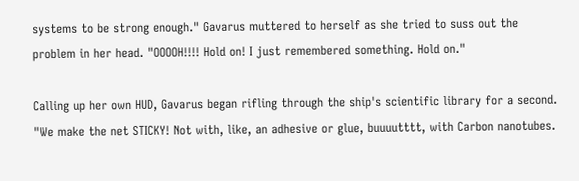systems to be strong enough." Gavarus muttered to herself as she tried to suss out the problem in her head. "OOOOH!!!! Hold on! I just remembered something. Hold on."

Calling up her own HUD, Gavarus began rifling through the ship's scientific library for a second. "We make the net STICKY! Not with, like, an adhesive or glue, buuuutttt, with Carbon nanotubes.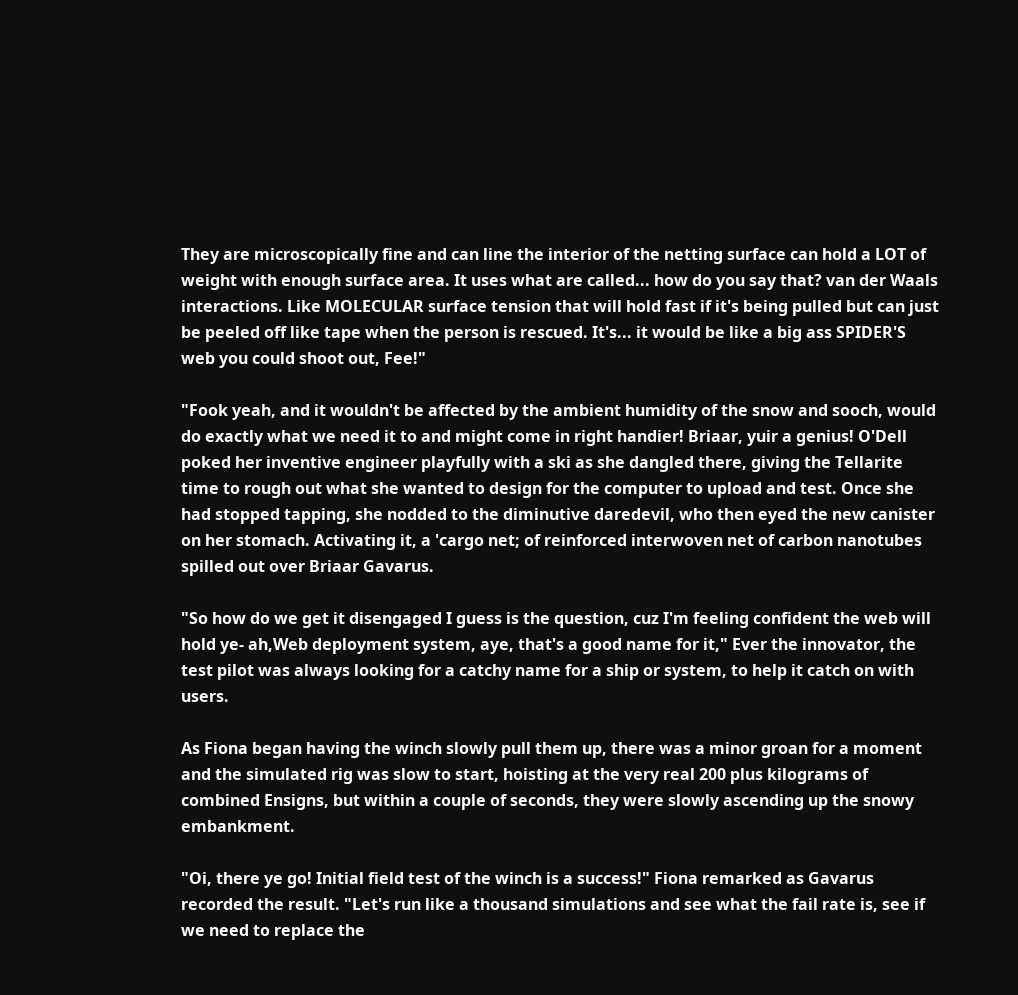They are microscopically fine and can line the interior of the netting surface can hold a LOT of weight with enough surface area. It uses what are called... how do you say that? van der Waals interactions. Like MOLECULAR surface tension that will hold fast if it's being pulled but can just be peeled off like tape when the person is rescued. It's... it would be like a big ass SPIDER'S web you could shoot out, Fee!"

"Fook yeah, and it wouldn't be affected by the ambient humidity of the snow and sooch, would do exactly what we need it to and might come in right handier! Briaar, yuir a genius! O'Dell poked her inventive engineer playfully with a ski as she dangled there, giving the Tellarite time to rough out what she wanted to design for the computer to upload and test. Once she had stopped tapping, she nodded to the diminutive daredevil, who then eyed the new canister on her stomach. Activating it, a 'cargo net; of reinforced interwoven net of carbon nanotubes spilled out over Briaar Gavarus.

"So how do we get it disengaged I guess is the question, cuz I'm feeling confident the web will hold ye- ah,Web deployment system, aye, that's a good name for it," Ever the innovator, the test pilot was always looking for a catchy name for a ship or system, to help it catch on with users.

As Fiona began having the winch slowly pull them up, there was a minor groan for a moment and the simulated rig was slow to start, hoisting at the very real 200 plus kilograms of combined Ensigns, but within a couple of seconds, they were slowly ascending up the snowy embankment.

"Oi, there ye go! Initial field test of the winch is a success!" Fiona remarked as Gavarus recorded the result. "Let's run like a thousand simulations and see what the fail rate is, see if we need to replace the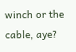winch or the cable, aye?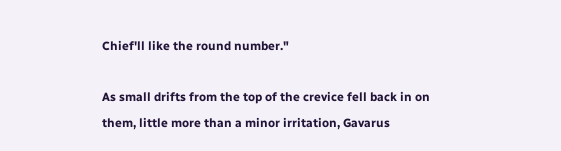Chief'll like the round number."

As small drifts from the top of the crevice fell back in on them, little more than a minor irritation, Gavarus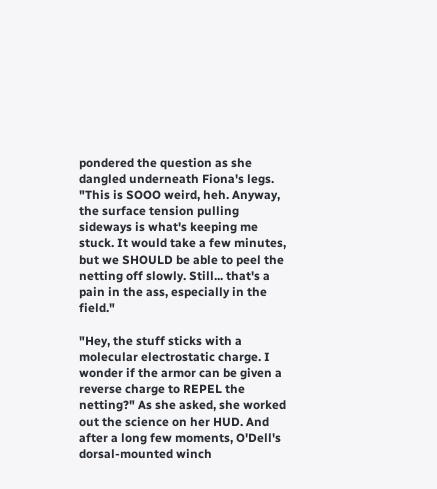pondered the question as she dangled underneath Fiona's legs. "This is SOOO weird, heh. Anyway, the surface tension pulling sideways is what's keeping me stuck. It would take a few minutes, but we SHOULD be able to peel the netting off slowly. Still... that's a pain in the ass, especially in the field."

"Hey, the stuff sticks with a molecular electrostatic charge. I wonder if the armor can be given a reverse charge to REPEL the netting?" As she asked, she worked out the science on her HUD. And after a long few moments, O'Dell's dorsal-mounted winch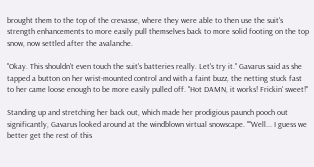brought them to the top of the crevasse, where they were able to then use the suit's strength enhancements to more easily pull themselves back to more solid footing on the top snow, now settled after the avalanche.

"Okay. This shouldn't even touch the suit's batteries really. Let's try it." Gavarus said as she tapped a button on her wrist-mounted control and with a faint buzz, the netting stuck fast to her came loose enough to be more easily pulled off. "Hot DAMN, it works! Frickin' sweet!"

Standing up and stretching her back out, which made her prodigious paunch pooch out significantly, Gavarus looked around at the windblown virtual snowscape. ""Well... I guess we better get the rest of this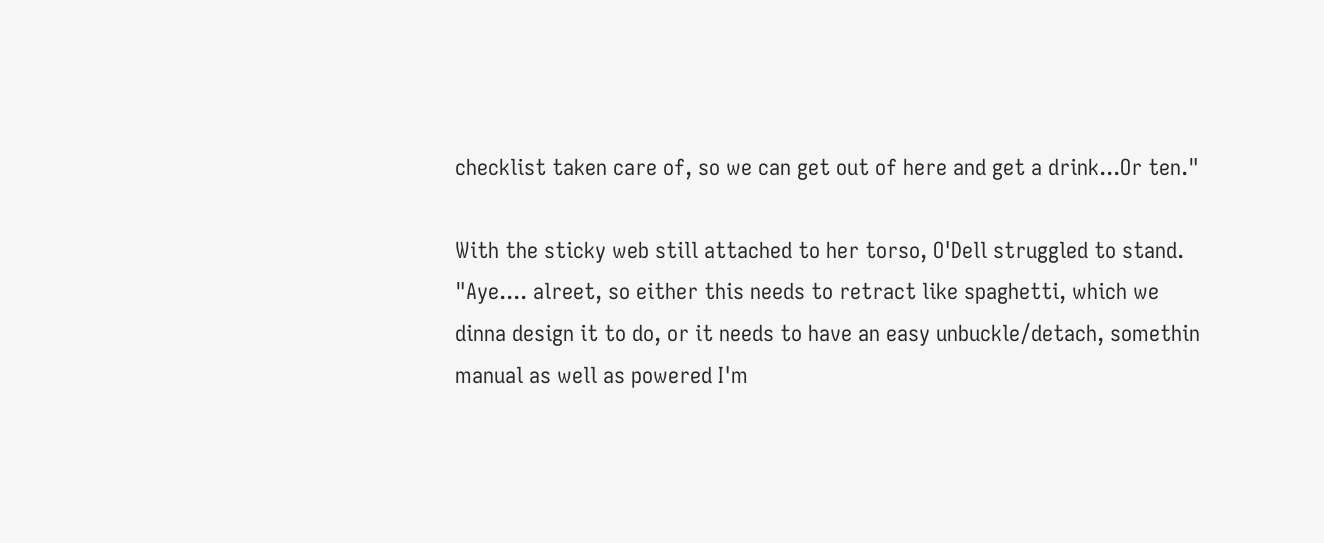checklist taken care of, so we can get out of here and get a drink...Or ten."

With the sticky web still attached to her torso, O'Dell struggled to stand. "Aye.... alreet, so either this needs to retract like spaghetti, which we dinna design it to do, or it needs to have an easy unbuckle/detach, somethin manual as well as powered I'm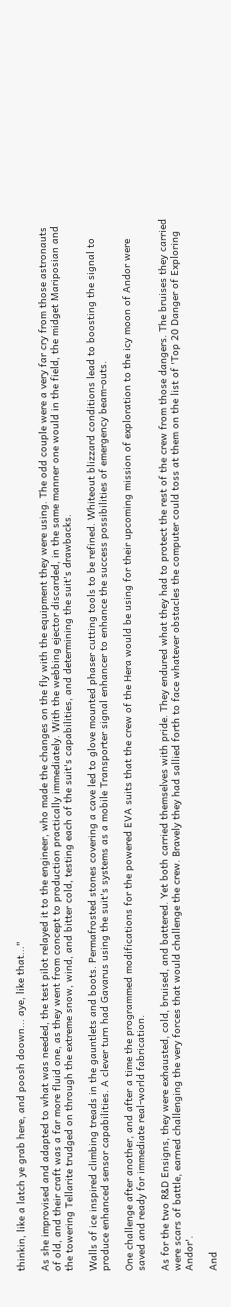thinkin, like a latch ye grab here, and poosh doown... aye, like that..."

As she improvised and adapted to what was needed, the test pilot relayed it to the engineer, who made the changes on the fly with the equipment they were using. The odd couple were a very far cry from those astronauts of old, and their craft was a far more fluid one, as they went from concept to production practically immediately. With the webbing ejector discarded, in the same manner one would in the field, the midget Mariposian and the towering Tellarite trudged on through the extreme snow, wind, and bitter cold, testing each of the suit's capabilities, and determining the suit's drawbacks.

Walls of ice inspired climbing treads in the gauntlets and boots. Permafrosted stones covering a cave led to glove mounted phaser cutting tools to be refined. Whiteout blizzard conditions lead to boosting the signal to produce enhanced sensor capabilities. A clever turn had Gavarus using the suit's systems as a mobile Transporter signal enhancer to enhance the success possibilities of emergency beam-outs.

One challenge after another, and after a time the programmed modifications for the powered EVA suits that the crew of the Hera would be using for their upcoming mission of exploration to the icy moon of Andor were saved and ready for immediate real-world fabrication.

As for the two R&D Ensigns, they were exhausted, cold, bruised, and battered. Yet both carried themselves with pride. They endured what they had to protect the rest of the crew from those dangers. The bruises they carried were scars of battle, earned challenging the very forces that would challenge the crew. Bravely they had sallied forth to face whatever obstacles the computer could toss at them on the list of 'Top 20 Danger of Exploring Andor'.

And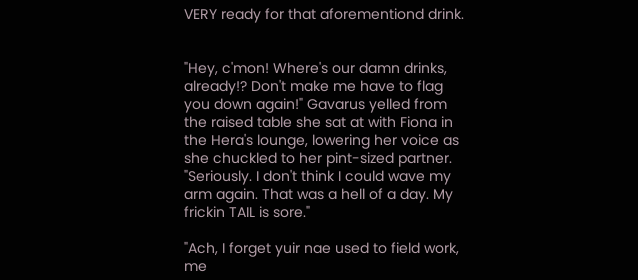VERY ready for that aforementiond drink.


"Hey, c'mon! Where's our damn drinks, already!? Don't make me have to flag you down again!" Gavarus yelled from the raised table she sat at with Fiona in the Hera's lounge, lowering her voice as she chuckled to her pint-sized partner. "Seriously. I don't think I could wave my arm again. That was a hell of a day. My frickin TAIL is sore."

"Ach, I forget yuir nae used to field work, me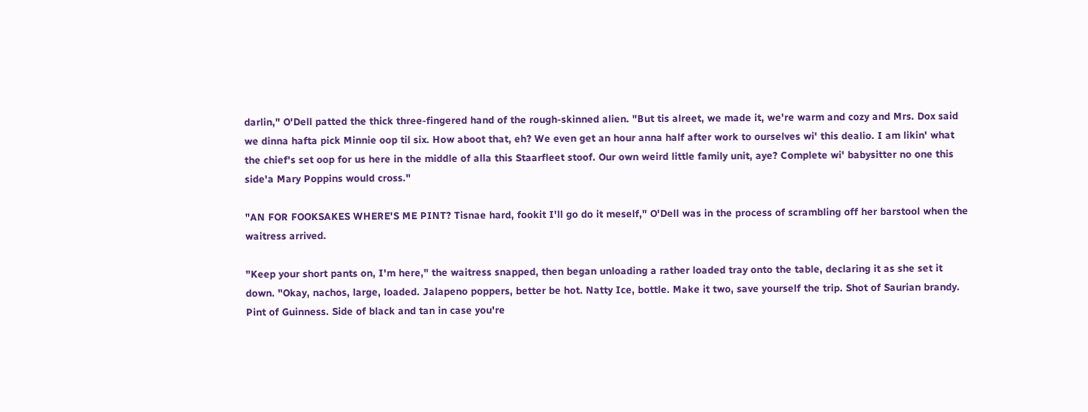darlin," O'Dell patted the thick three-fingered hand of the rough-skinned alien. "But tis alreet, we made it, we're warm and cozy and Mrs. Dox said we dinna hafta pick Minnie oop til six. How aboot that, eh? We even get an hour anna half after work to ourselves wi' this dealio. I am likin' what the chief's set oop for us here in the middle of alla this Staarfleet stoof. Our own weird little family unit, aye? Complete wi' babysitter no one this side'a Mary Poppins would cross."

"AN FOR FOOKSAKES WHERE'S ME PINT? Tisnae hard, fookit I'll go do it meself," O'Dell was in the process of scrambling off her barstool when the waitress arrived.

"Keep your short pants on, I'm here," the waitress snapped, then began unloading a rather loaded tray onto the table, declaring it as she set it down. "Okay, nachos, large, loaded. Jalapeno poppers, better be hot. Natty Ice, bottle. Make it two, save yourself the trip. Shot of Saurian brandy. Pint of Guinness. Side of black and tan in case you're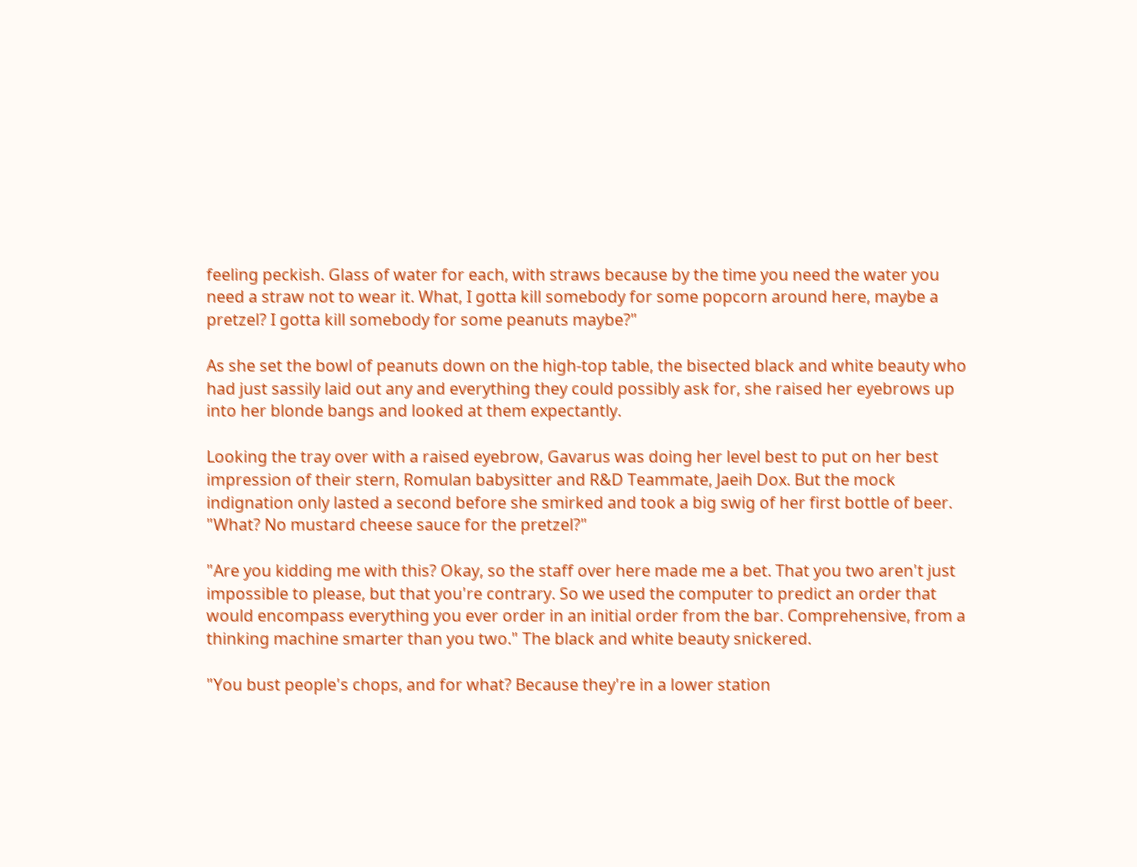feeling peckish. Glass of water for each, with straws because by the time you need the water you need a straw not to wear it. What, I gotta kill somebody for some popcorn around here, maybe a pretzel? I gotta kill somebody for some peanuts maybe?"

As she set the bowl of peanuts down on the high-top table, the bisected black and white beauty who had just sassily laid out any and everything they could possibly ask for, she raised her eyebrows up into her blonde bangs and looked at them expectantly.

Looking the tray over with a raised eyebrow, Gavarus was doing her level best to put on her best impression of their stern, Romulan babysitter and R&D Teammate, Jaeih Dox. But the mock indignation only lasted a second before she smirked and took a big swig of her first bottle of beer. "What? No mustard cheese sauce for the pretzel?"

"Are you kidding me with this? Okay, so the staff over here made me a bet. That you two aren't just impossible to please, but that you're contrary. So we used the computer to predict an order that would encompass everything you ever order in an initial order from the bar. Comprehensive, from a thinking machine smarter than you two." The black and white beauty snickered.

"You bust people's chops, and for what? Because they're in a lower station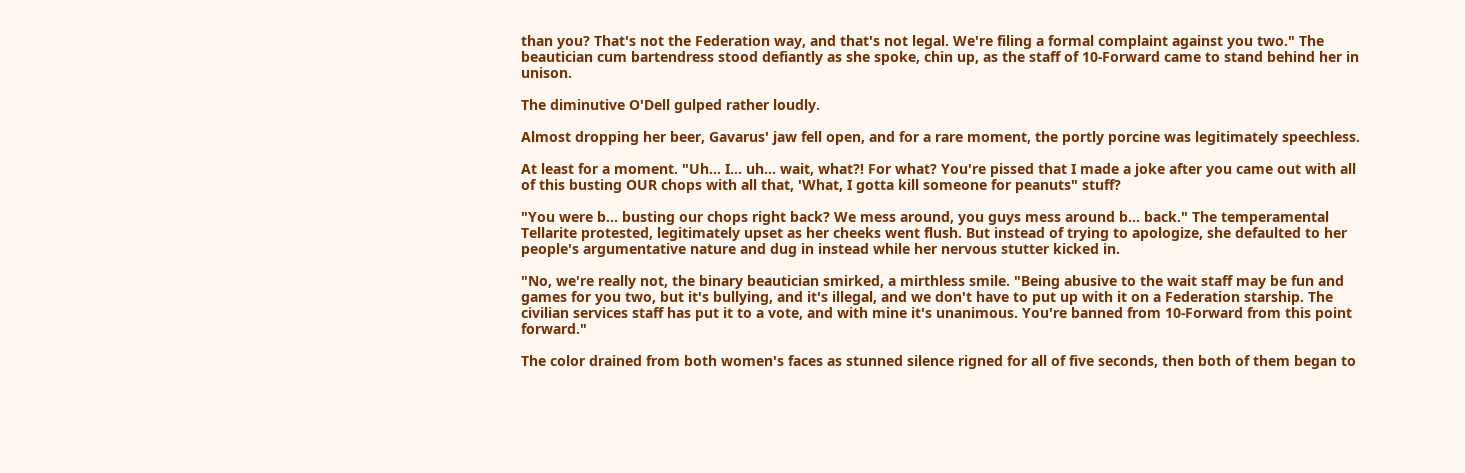than you? That's not the Federation way, and that's not legal. We're filing a formal complaint against you two." The beautician cum bartendress stood defiantly as she spoke, chin up, as the staff of 10-Forward came to stand behind her in unison.

The diminutive O'Dell gulped rather loudly.

Almost dropping her beer, Gavarus' jaw fell open, and for a rare moment, the portly porcine was legitimately speechless.

At least for a moment. "Uh... I... uh... wait, what?! For what? You're pissed that I made a joke after you came out with all of this busting OUR chops with all that, 'What, I gotta kill someone for peanuts" stuff?

"You were b... busting our chops right back? We mess around, you guys mess around b... back." The temperamental Tellarite protested, legitimately upset as her cheeks went flush. But instead of trying to apologize, she defaulted to her people's argumentative nature and dug in instead while her nervous stutter kicked in.

"No, we're really not, the binary beautician smirked, a mirthless smile. "Being abusive to the wait staff may be fun and games for you two, but it's bullying, and it's illegal, and we don't have to put up with it on a Federation starship. The civilian services staff has put it to a vote, and with mine it's unanimous. You're banned from 10-Forward from this point forward."

The color drained from both women's faces as stunned silence rigned for all of five seconds, then both of them began to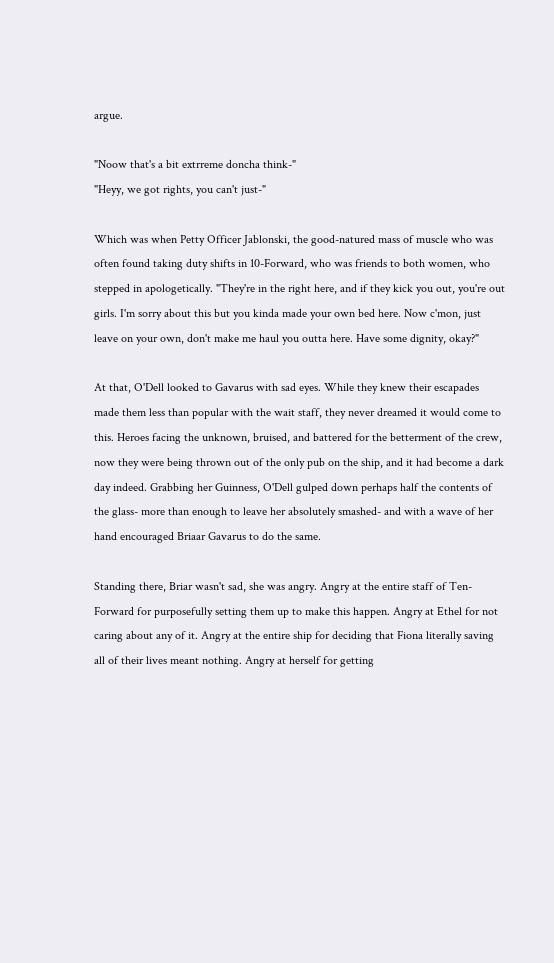argue.

"Noow that's a bit extrreme doncha think-"
"Heyy, we got rights, you can't just-"

Which was when Petty Officer Jablonski, the good-natured mass of muscle who was often found taking duty shifts in 10-Forward, who was friends to both women, who stepped in apologetically. "They're in the right here, and if they kick you out, you're out girls. I'm sorry about this but you kinda made your own bed here. Now c'mon, just leave on your own, don't make me haul you outta here. Have some dignity, okay?"

At that, O'Dell looked to Gavarus with sad eyes. While they knew their escapades made them less than popular with the wait staff, they never dreamed it would come to this. Heroes facing the unknown, bruised, and battered for the betterment of the crew, now they were being thrown out of the only pub on the ship, and it had become a dark day indeed. Grabbing her Guinness, O'Dell gulped down perhaps half the contents of the glass- more than enough to leave her absolutely smashed- and with a wave of her hand encouraged Briaar Gavarus to do the same.

Standing there, Briar wasn't sad, she was angry. Angry at the entire staff of Ten-Forward for purposefully setting them up to make this happen. Angry at Ethel for not caring about any of it. Angry at the entire ship for deciding that Fiona literally saving all of their lives meant nothing. Angry at herself for getting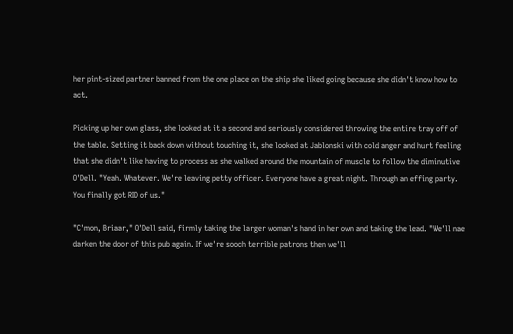her pint-sized partner banned from the one place on the ship she liked going because she didn't know how to act.

Picking up her own glass, she looked at it a second and seriously considered throwing the entire tray off of the table. Setting it back down without touching it, she looked at Jablonski with cold anger and hurt feeling that she didn't like having to process as she walked around the mountain of muscle to follow the diminutive O'Dell. "Yeah. Whatever. We're leaving petty officer. Everyone have a great night. Through an effing party. You finally got RID of us."

"C'mon, Briaar," O'Dell said, firmly taking the larger woman's hand in her own and taking the lead. "We'll nae darken the door of this pub again. If we're sooch terrible patrons then we'll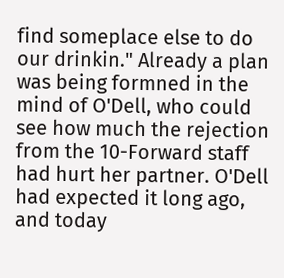find someplace else to do our drinkin." Already a plan was being formned in the mind of O'Dell, who could see how much the rejection from the 10-Forward staff had hurt her partner. O'Dell had expected it long ago, and today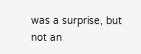was a surprise, but not an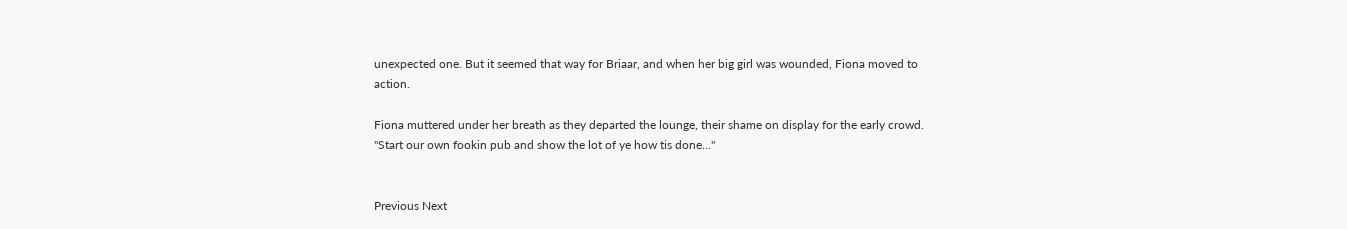unexpected one. But it seemed that way for Briaar, and when her big girl was wounded, Fiona moved to action.

Fiona muttered under her breath as they departed the lounge, their shame on display for the early crowd. "Start our own fookin pub and show the lot of ye how tis done..."


Previous Next